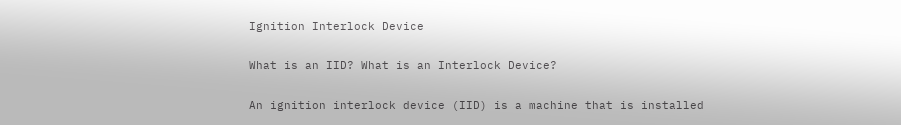Ignition Interlock Device

What is an IID? What is an Interlock Device?

An ignition interlock device (IID) is a machine that is installed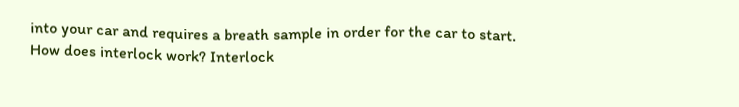into your car and requires a breath sample in order for the car to start. How does interlock work? Interlock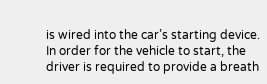is wired into the car’s starting device. In order for the vehicle to start, the driver is required to provide a breath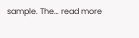sample. The… read more